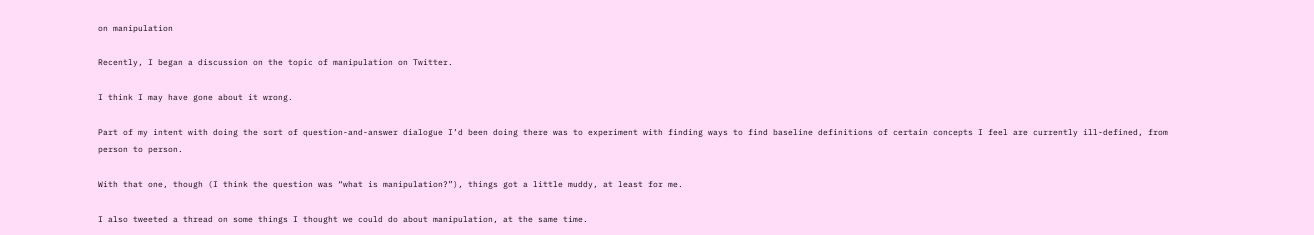on manipulation

Recently, I began a discussion on the topic of manipulation on Twitter.

I think I may have gone about it wrong.

Part of my intent with doing the sort of question-and-answer dialogue I’d been doing there was to experiment with finding ways to find baseline definitions of certain concepts I feel are currently ill-defined, from person to person.

With that one, though (I think the question was “what is manipulation?”), things got a little muddy, at least for me.

I also tweeted a thread on some things I thought we could do about manipulation, at the same time.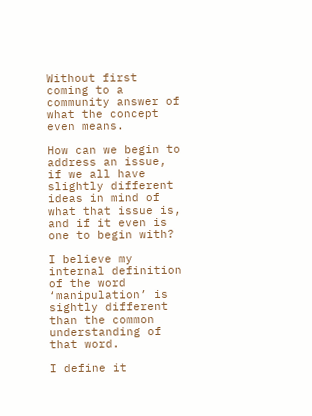Without first coming to a community answer of what the concept even means.

How can we begin to address an issue, if we all have slightly different ideas in mind of what that issue is, and if it even is one to begin with?

I believe my internal definition of the word ‘manipulation’ is sightly different than the common understanding of that word.

I define it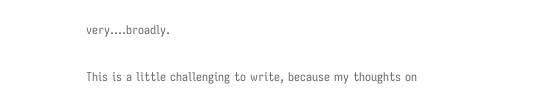very….broadly.

This is a little challenging to write, because my thoughts on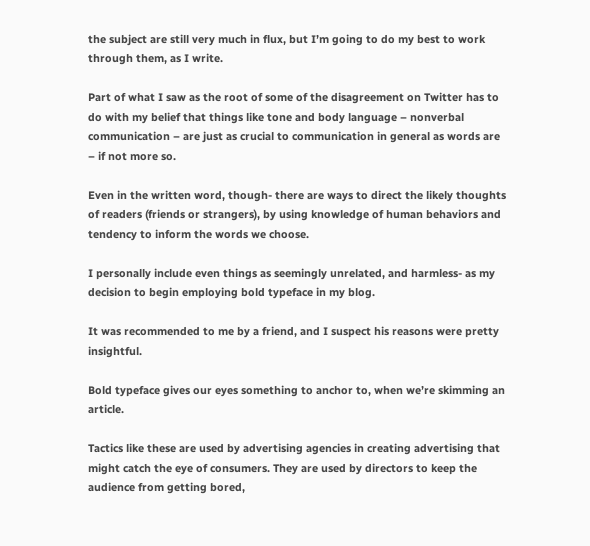the subject are still very much in flux, but I’m going to do my best to work through them, as I write.

Part of what I saw as the root of some of the disagreement on Twitter has to do with my belief that things like tone and body language – nonverbal communication – are just as crucial to communication in general as words are – if not more so.

Even in the written word, though- there are ways to direct the likely thoughts of readers (friends or strangers), by using knowledge of human behaviors and tendency to inform the words we choose.

I personally include even things as seemingly unrelated, and harmless- as my decision to begin employing bold typeface in my blog.

It was recommended to me by a friend, and I suspect his reasons were pretty insightful.

Bold typeface gives our eyes something to anchor to, when we’re skimming an article.

Tactics like these are used by advertising agencies in creating advertising that might catch the eye of consumers. They are used by directors to keep the audience from getting bored,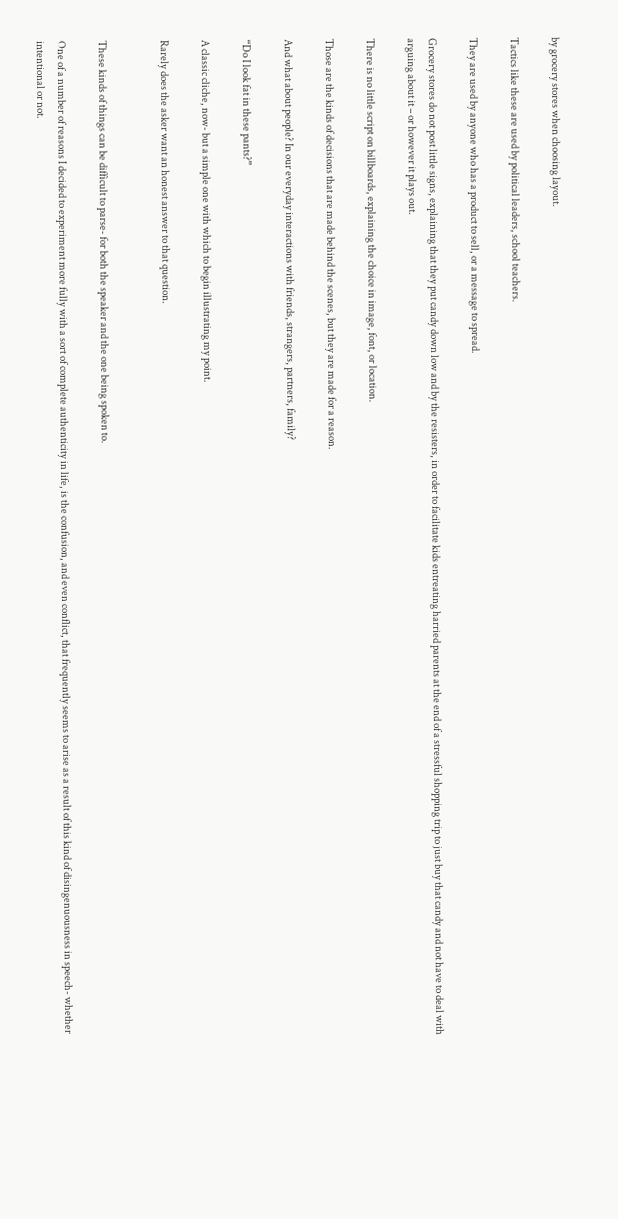by grocery stores when choosing layout.

Tactics like these are used by political leaders, school teachers.

They are used by anyone who has a product to sell, or a message to spread.

Grocery stores do not post little signs, explaining that they put candy down low and by the resisters, in order to facilitate kids entreating harried parents at the end of a stressful shopping trip to just buy that candy and not have to deal with arguing about it – or however it plays out.

There is no little script on billboards, explaining the choice in image, font, or location.

Those are the kinds of decisions that are made behind the scenes, but they are made for a reason.

And what about people? In our everyday interactions with friends, strangers, partners, family?

“Do I look fat in these pants?”

A classic cliche, now- but a simple one with which to begin illustrating my point.

Rarely does the asker want an honest answer to that question.


These kinds of things can be difficult to parse- for both the speaker and the one being spoken to.

One of a number of reasons I decided to experiment more fully with a sort of complete authenticity in life, is the confusion, and even conflict, that frequently seems to arise as a result of this kind of disingenuousness in speech- whether intentional or not.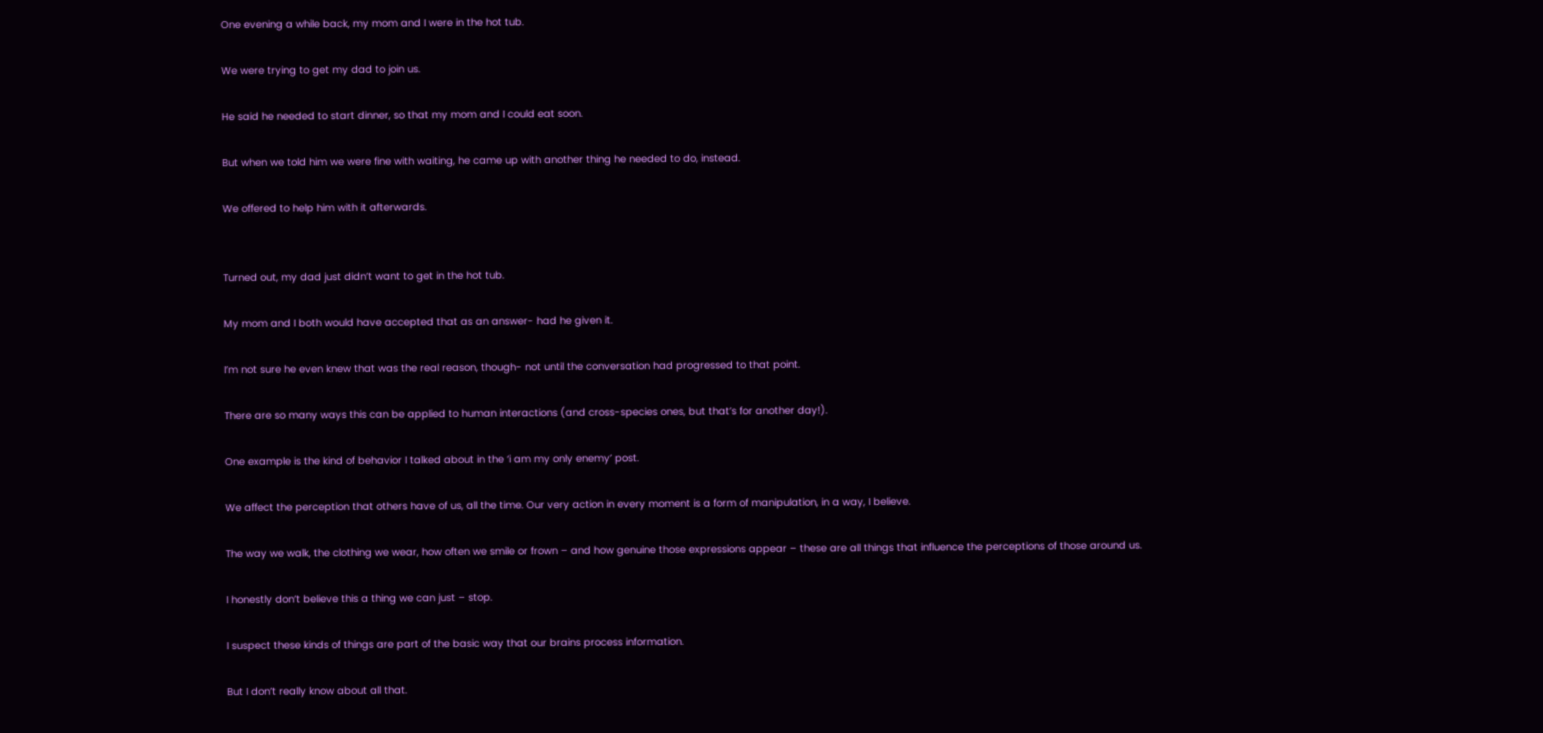One evening a while back, my mom and I were in the hot tub.

We were trying to get my dad to join us.

He said he needed to start dinner, so that my mom and I could eat soon.

But when we told him we were fine with waiting, he came up with another thing he needed to do, instead.

We offered to help him with it afterwards.


Turned out, my dad just didn’t want to get in the hot tub.

My mom and I both would have accepted that as an answer- had he given it.

I’m not sure he even knew that was the real reason, though- not until the conversation had progressed to that point.

There are so many ways this can be applied to human interactions (and cross-species ones, but that’s for another day!).

One example is the kind of behavior I talked about in the ‘i am my only enemy’ post.

We affect the perception that others have of us, all the time. Our very action in every moment is a form of manipulation, in a way, I believe.

The way we walk, the clothing we wear, how often we smile or frown – and how genuine those expressions appear – these are all things that influence the perceptions of those around us.

I honestly don’t believe this a thing we can just – stop.

I suspect these kinds of things are part of the basic way that our brains process information.

But I don’t really know about all that.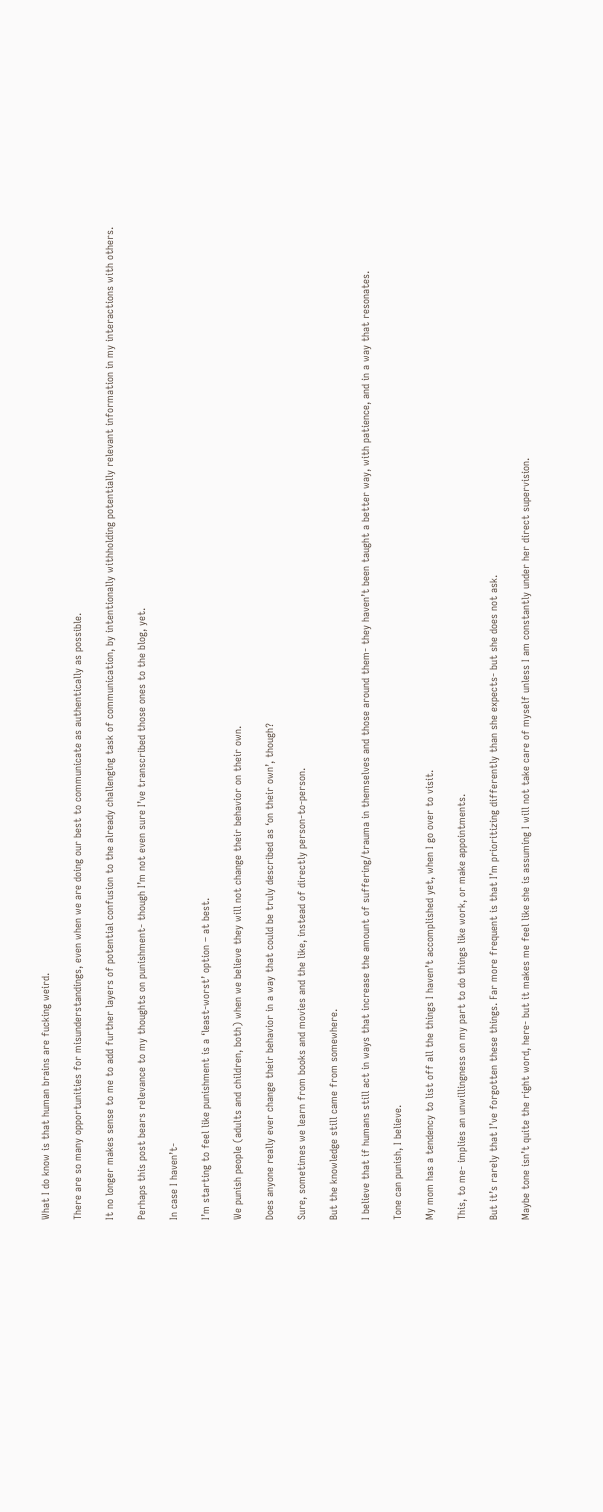What I do know is that human brains are fucking weird.

There are so many opportunities for misunderstandings, even when we are doing our best to communicate as authentically as possible.

It no longer makes sense to me to add further layers of potential confusion to the already challenging task of communication, by intentionally withholding potentially relevant information in my interactions with others.

Perhaps this post bears relevance to my thoughts on punishment- though I’m not even sure I’ve transcribed those ones to the blog, yet.

In case I haven’t-

I’m starting to feel like punishment is a ‘least-worst’ option – at best.

We punish people (adults and children, both) when we believe they will not change their behavior on their own.

Does anyone really ever change their behavior in a way that could be truly described as ‘on their own’, though?

Sure, sometimes we learn from books and movies and the like, instead of directly person-to-person.

But the knowledge still came from somewhere.

I believe that if humans still act in ways that increase the amount of suffering/trauma in themselves and those around them- they haven’t been taught a better way, with patience, and in a way that resonates.

Tone can punish, I believe.

My mom has a tendency to list off all the things I haven’t accomplished yet, when I go over to visit.

This, to me- implies an unwillingness on my part to do things like work, or make appointments.

But it’s rarely that I’ve forgotten these things. Far more frequent is that I’m prioritizing differently than she expects- but she does not ask.

Maybe tone isn’t quite the right word, here- but it makes me feel like she is assuming I will not take care of myself unless I am constantly under her direct supervision.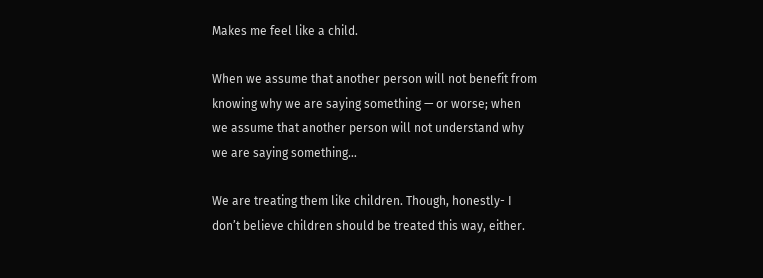Makes me feel like a child.

When we assume that another person will not benefit from knowing why we are saying something — or worse; when we assume that another person will not understand why we are saying something…

We are treating them like children. Though, honestly- I don’t believe children should be treated this way, either.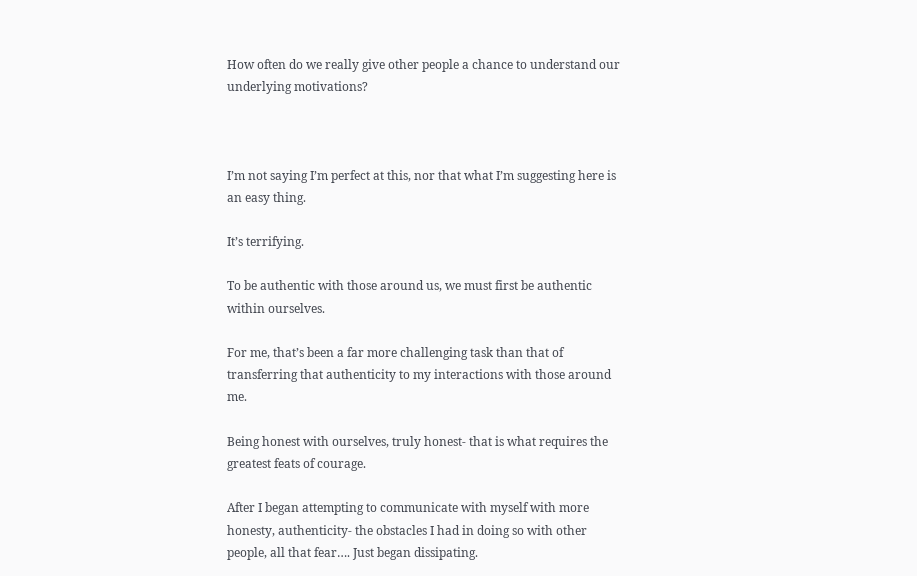How often do we really give other people a chance to understand our underlying motivations?



I’m not saying I’m perfect at this, nor that what I’m suggesting here is an easy thing.

It’s terrifying.

To be authentic with those around us, we must first be authentic within ourselves.

For me, that’s been a far more challenging task than that of transferring that authenticity to my interactions with those around me.

Being honest with ourselves, truly honest- that is what requires the greatest feats of courage.

After I began attempting to communicate with myself with more honesty, authenticity- the obstacles I had in doing so with other people, all that fear…. Just began dissipating.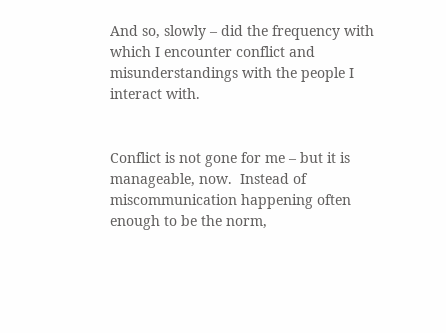And so, slowly – did the frequency with which I encounter conflict and misunderstandings with the people I interact with.


Conflict is not gone for me – but it is manageable, now.  Instead of miscommunication happening often enough to be the norm,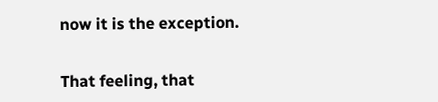now it is the exception.


That feeling, that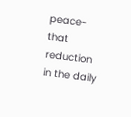peace- that reduction in the daily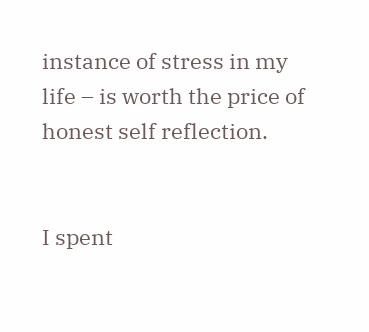instance of stress in my life – is worth the price of honest self reflection.


I spent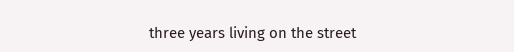three years living on the street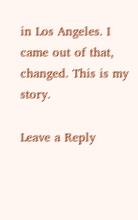in Los Angeles. I came out of that, changed. This is my story.

Leave a Reply